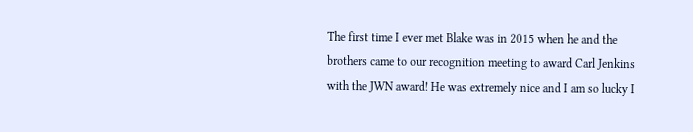The first time I ever met Blake was in 2015 when he and the brothers came to our recognition meeting to award Carl Jenkins with the JWN award! He was extremely nice and I am so lucky I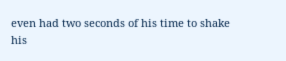even had two seconds of his time to shake his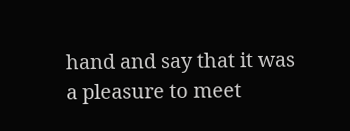hand and say that it was a pleasure to meet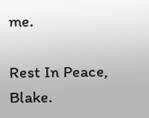me.

Rest In Peace, Blake.